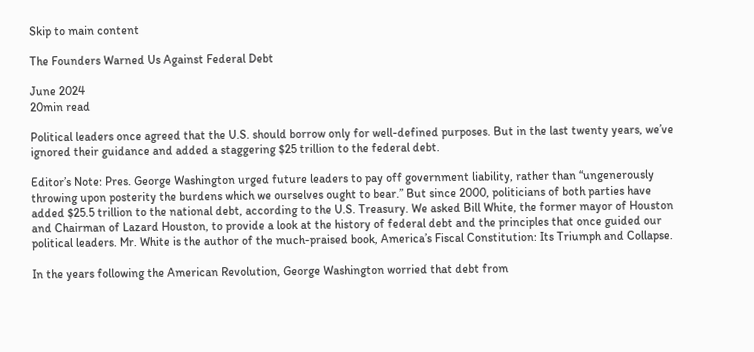Skip to main content

The Founders Warned Us Against Federal Debt

June 2024
20min read

Political leaders once agreed that the U.S. should borrow only for well-defined purposes. But in the last twenty years, we’ve ignored their guidance and added a staggering $25 trillion to the federal debt.

Editor’s Note: Pres. George Washington urged future leaders to pay off government liability, rather than “ungenerously throwing upon posterity the burdens which we ourselves ought to bear.” But since 2000, politicians of both parties have added $25.5 trillion to the national debt, according to the U.S. Treasury. We asked Bill White, the former mayor of Houston and Chairman of Lazard Houston, to provide a look at the history of federal debt and the principles that once guided our political leaders. Mr. White is the author of the much-praised book, America’s Fiscal Constitution: Its Triumph and Collapse.

In the years following the American Revolution, George Washington worried that debt from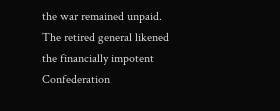the war remained unpaid. The retired general likened the financially impotent Confederation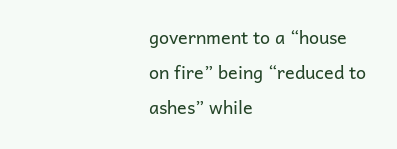government to a “house on fire” being “reduced to ashes” while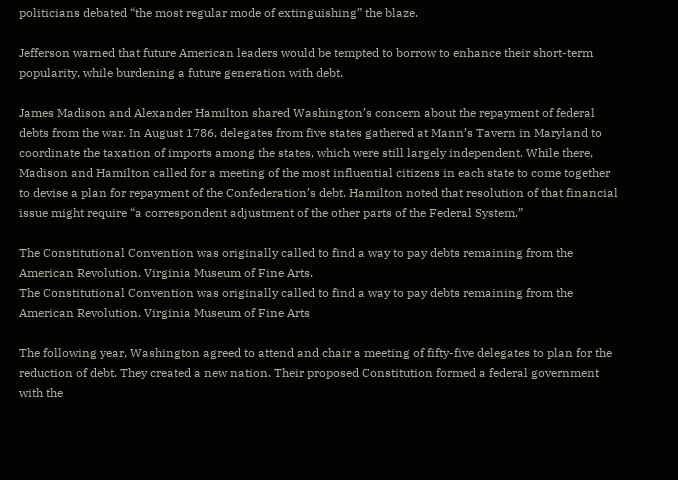politicians debated “the most regular mode of extinguishing” the blaze.

Jefferson warned that future American leaders would be tempted to borrow to enhance their short-term popularity, while burdening a future generation with debt.

James Madison and Alexander Hamilton shared Washington’s concern about the repayment of federal debts from the war. In August 1786, delegates from five states gathered at Mann’s Tavern in Maryland to coordinate the taxation of imports among the states, which were still largely independent. While there, Madison and Hamilton called for a meeting of the most influential citizens in each state to come together to devise a plan for repayment of the Confederation’s debt. Hamilton noted that resolution of that financial issue might require “a correspondent adjustment of the other parts of the Federal System.”

The Constitutional Convention was originally called to find a way to pay debts remaining from the American Revolution. Virginia Museum of Fine Arts.
The Constitutional Convention was originally called to find a way to pay debts remaining from the American Revolution. Virginia Museum of Fine Arts

The following year, Washington agreed to attend and chair a meeting of fifty-five delegates to plan for the reduction of debt. They created a new nation. Their proposed Constitution formed a federal government with the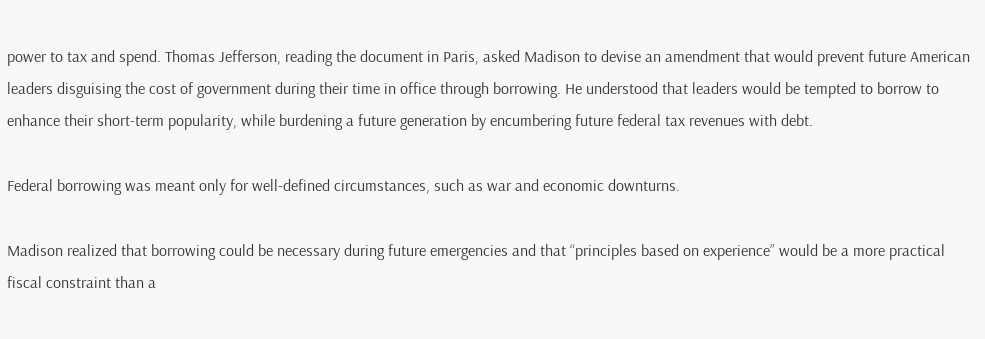power to tax and spend. Thomas Jefferson, reading the document in Paris, asked Madison to devise an amendment that would prevent future American leaders disguising the cost of government during their time in office through borrowing. He understood that leaders would be tempted to borrow to enhance their short-term popularity, while burdening a future generation by encumbering future federal tax revenues with debt.

Federal borrowing was meant only for well-defined circumstances, such as war and economic downturns.

Madison realized that borrowing could be necessary during future emergencies and that “principles based on experience” would be a more practical fiscal constraint than a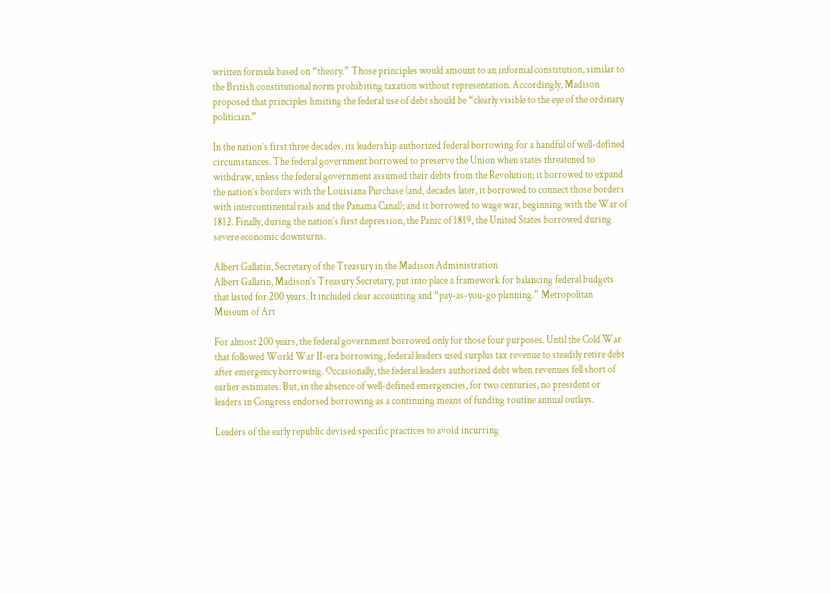written formula based on “theory.” Those principles would amount to an informal constitution, similar to the British constitutional norm prohibiting taxation without representation. Accordingly, Madison proposed that principles limiting the federal use of debt should be “clearly visible to the eye of the ordinary politician.”

In the nation’s first three decades, its leadership authorized federal borrowing for a handful of well-defined circumstances. The federal government borrowed to preserve the Union when states threatened to withdraw, unless the federal government assumed their debts from the Revolution; it borrowed to expand the nation’s borders with the Louisiana Purchase (and, decades later, it borrowed to connect those borders with intercontinental rails and the Panama Canal); and it borrowed to wage war, beginning with the War of 1812. Finally, during the nation’s first depression, the Panic of 1819, the United States borrowed during severe economic downturns.

Albert Gallatin, Secretary of the Treasury in the Madison Administration
Albert Gallatin, Madison's Treasury Secretary, put into place a framework for balancing federal budgets that lasted for 200 years. It included clear accounting and “pay-as-you-go planning.” Metropolitan Museum of Art

For almost 200 years, the federal government borrowed only for those four purposes. Until the Cold War that followed World War II-era borrowing, federal leaders used surplus tax revenue to steadily retire debt after emergency borrowing. Occasionally, the federal leaders authorized debt when revenues fell short of earlier estimates. But, in the absence of well-defined emergencies, for two centuries, no president or leaders in Congress endorsed borrowing as a continuing means of funding routine annual outlays.

Leaders of the early republic devised specific practices to avoid incurring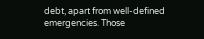debt, apart from well-defined emergencies. Those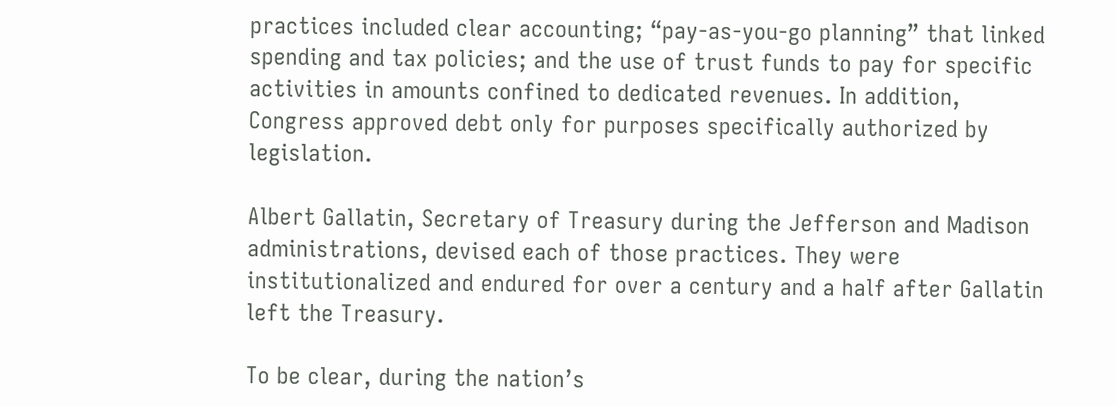practices included clear accounting; “pay-as-you-go planning” that linked spending and tax policies; and the use of trust funds to pay for specific activities in amounts confined to dedicated revenues. In addition, Congress approved debt only for purposes specifically authorized by legislation.

Albert Gallatin, Secretary of Treasury during the Jefferson and Madison administrations, devised each of those practices. They were institutionalized and endured for over a century and a half after Gallatin left the Treasury.

To be clear, during the nation’s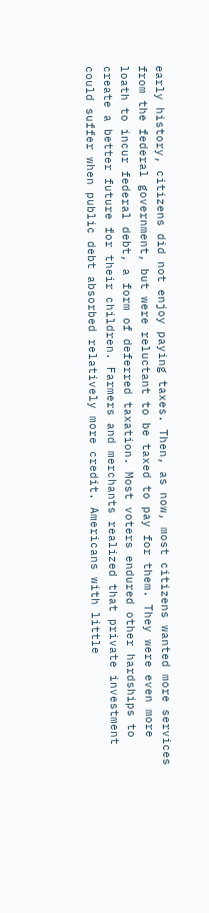early history, citizens did not enjoy paying taxes. Then, as now, most citizens wanted more services from the federal government, but were reluctant to be taxed to pay for them. They were even more loath to incur federal debt, a form of deferred taxation. Most voters endured other hardships to create a better future for their children. Farmers and merchants realized that private investment could suffer when public debt absorbed relatively more credit. Americans with little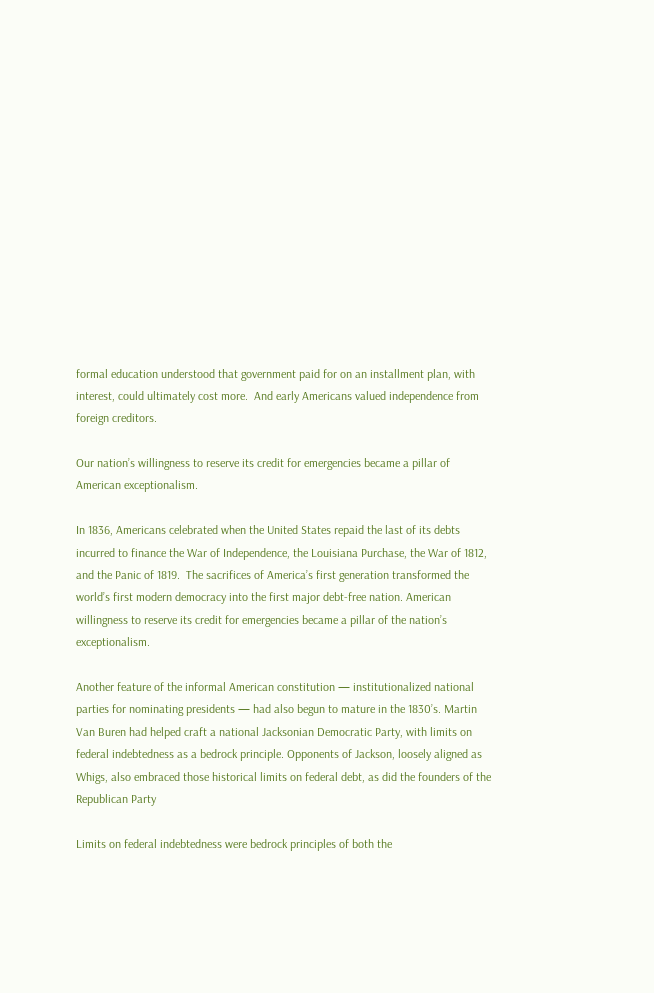formal education understood that government paid for on an installment plan, with interest, could ultimately cost more.  And early Americans valued independence from foreign creditors.

Our nation’s willingness to reserve its credit for emergencies became a pillar of American exceptionalism.

In 1836, Americans celebrated when the United States repaid the last of its debts incurred to finance the War of Independence, the Louisiana Purchase, the War of 1812, and the Panic of 1819.  The sacrifices of America’s first generation transformed the world’s first modern democracy into the first major debt-free nation. American willingness to reserve its credit for emergencies became a pillar of the nation’s exceptionalism.

Another feature of the informal American constitution — institutionalized national parties for nominating presidents — had also begun to mature in the 1830’s. Martin Van Buren had helped craft a national Jacksonian Democratic Party, with limits on federal indebtedness as a bedrock principle. Opponents of Jackson, loosely aligned as Whigs, also embraced those historical limits on federal debt, as did the founders of the Republican Party

Limits on federal indebtedness were bedrock principles of both the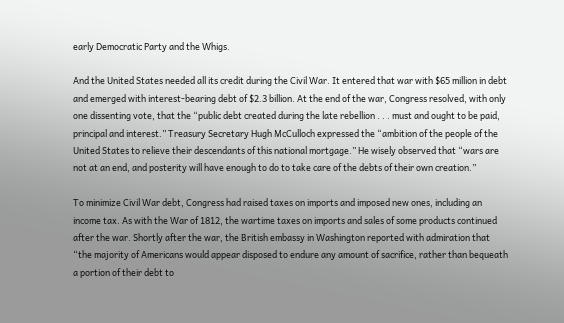early Democratic Party and the Whigs.

And the United States needed all its credit during the Civil War. It entered that war with $65 million in debt and emerged with interest-bearing debt of $2.3 billion. At the end of the war, Congress resolved, with only one dissenting vote, that the “public debt created during the late rebellion . . . must and ought to be paid, principal and interest.” Treasury Secretary Hugh McCulloch expressed the “ambition of the people of the United States to relieve their descendants of this national mortgage.” He wisely observed that “wars are not at an end, and posterity will have enough to do to take care of the debts of their own creation.”

To minimize Civil War debt, Congress had raised taxes on imports and imposed new ones, including an income tax. As with the War of 1812, the wartime taxes on imports and sales of some products continued after the war. Shortly after the war, the British embassy in Washington reported with admiration that “the majority of Americans would appear disposed to endure any amount of sacrifice, rather than bequeath a portion of their debt to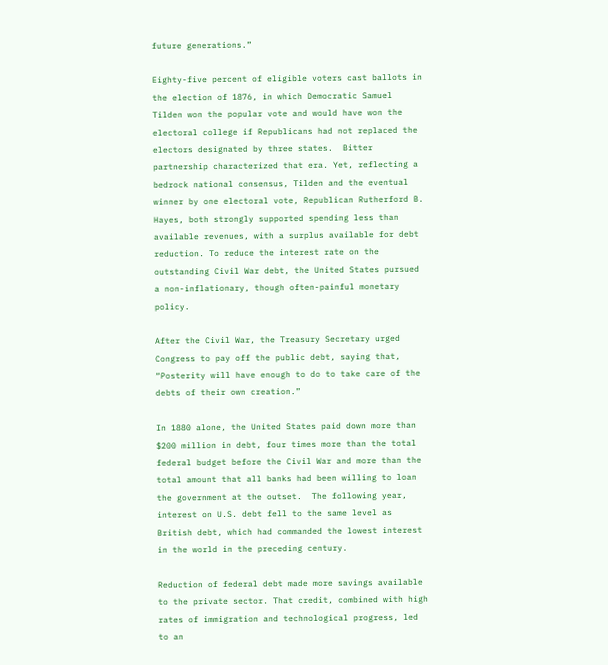future generations.”

Eighty-five percent of eligible voters cast ballots in the election of 1876, in which Democratic Samuel Tilden won the popular vote and would have won the electoral college if Republicans had not replaced the electors designated by three states.  Bitter partnership characterized that era. Yet, reflecting a bedrock national consensus, Tilden and the eventual winner by one electoral vote, Republican Rutherford B. Hayes, both strongly supported spending less than available revenues, with a surplus available for debt reduction. To reduce the interest rate on the outstanding Civil War debt, the United States pursued a non-inflationary, though often-painful monetary policy.

After the Civil War, the Treasury Secretary urged Congress to pay off the public debt, saying that, “Posterity will have enough to do to take care of the debts of their own creation.”

In 1880 alone, the United States paid down more than $200 million in debt, four times more than the total federal budget before the Civil War and more than the total amount that all banks had been willing to loan the government at the outset.  The following year, interest on U.S. debt fell to the same level as British debt, which had commanded the lowest interest in the world in the preceding century.

Reduction of federal debt made more savings available to the private sector. That credit, combined with high rates of immigration and technological progress, led to an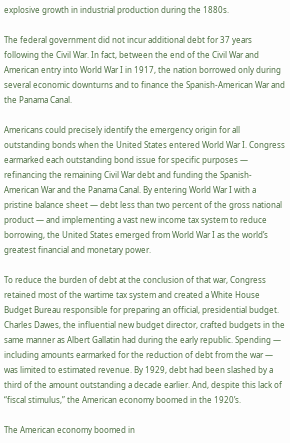explosive growth in industrial production during the 1880s.

The federal government did not incur additional debt for 37 years following the Civil War. In fact, between the end of the Civil War and American entry into World War I in 1917, the nation borrowed only during several economic downturns and to finance the Spanish-American War and the Panama Canal.

Americans could precisely identify the emergency origin for all outstanding bonds when the United States entered World War I. Congress earmarked each outstanding bond issue for specific purposes — refinancing the remaining Civil War debt and funding the Spanish-American War and the Panama Canal. By entering World War I with a pristine balance sheet — debt less than two percent of the gross national product — and implementing a vast new income tax system to reduce borrowing, the United States emerged from World War I as the world’s greatest financial and monetary power.

To reduce the burden of debt at the conclusion of that war, Congress retained most of the wartime tax system and created a White House Budget Bureau responsible for preparing an official, presidential budget. Charles Dawes, the influential new budget director, crafted budgets in the same manner as Albert Gallatin had during the early republic. Spending — including amounts earmarked for the reduction of debt from the war — was limited to estimated revenue. By 1929, debt had been slashed by a third of the amount outstanding a decade earlier. And, despite this lack of “fiscal stimulus,” the American economy boomed in the 1920’s.

The American economy boomed in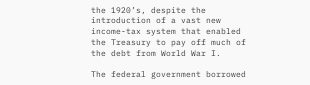the 1920’s, despite the introduction of a vast new income-tax system that enabled the Treasury to pay off much of the debt from World War I.

The federal government borrowed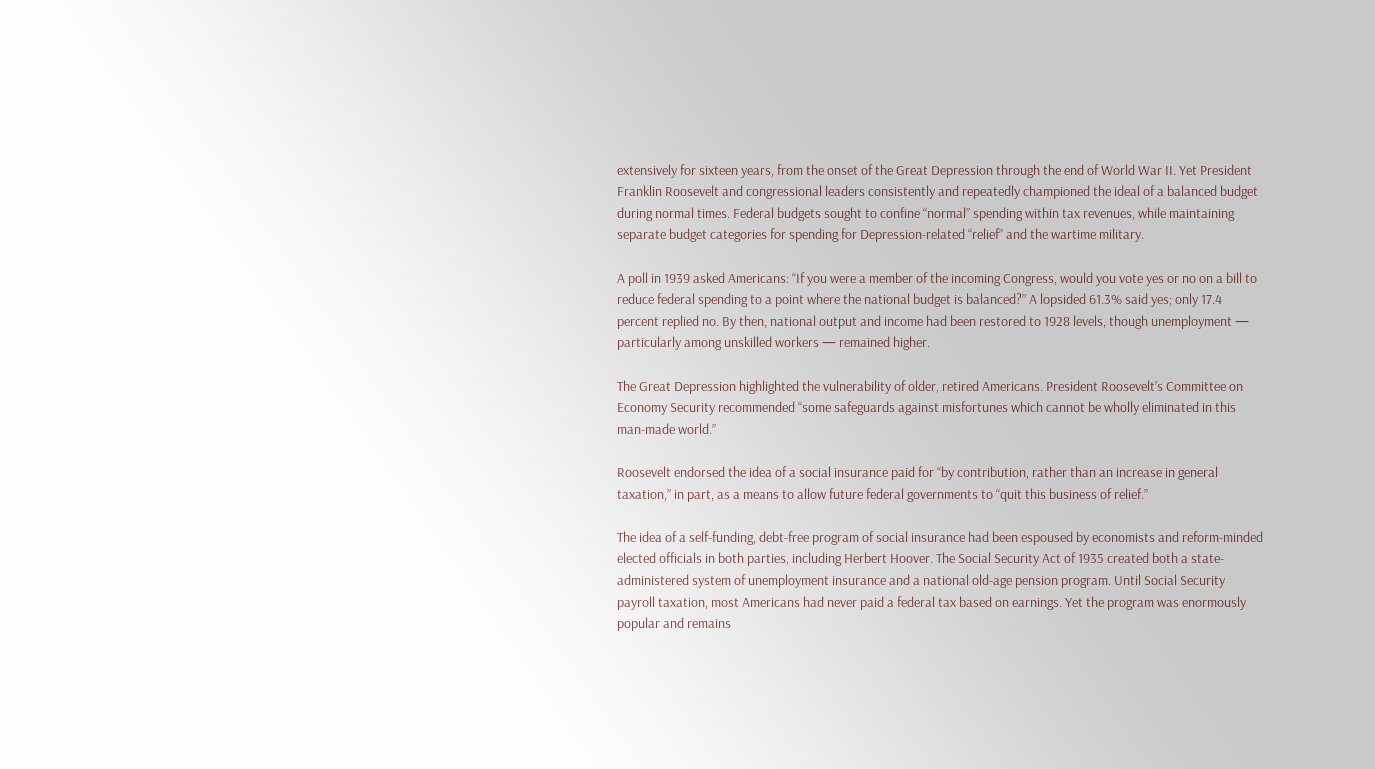extensively for sixteen years, from the onset of the Great Depression through the end of World War II. Yet President Franklin Roosevelt and congressional leaders consistently and repeatedly championed the ideal of a balanced budget during normal times. Federal budgets sought to confine “normal” spending within tax revenues, while maintaining separate budget categories for spending for Depression-related “relief” and the wartime military.

A poll in 1939 asked Americans: “If you were a member of the incoming Congress, would you vote yes or no on a bill to reduce federal spending to a point where the national budget is balanced?” A lopsided 61.3% said yes; only 17.4 percent replied no. By then, national output and income had been restored to 1928 levels, though unemployment — particularly among unskilled workers — remained higher.

The Great Depression highlighted the vulnerability of older, retired Americans. President Roosevelt’s Committee on Economy Security recommended “some safeguards against misfortunes which cannot be wholly eliminated in this man-made world.”

Roosevelt endorsed the idea of a social insurance paid for “by contribution, rather than an increase in general taxation,” in part, as a means to allow future federal governments to “quit this business of relief.”

The idea of a self-funding, debt-free program of social insurance had been espoused by economists and reform-minded elected officials in both parties, including Herbert Hoover. The Social Security Act of 1935 created both a state-administered system of unemployment insurance and a national old-age pension program. Until Social Security payroll taxation, most Americans had never paid a federal tax based on earnings. Yet the program was enormously popular and remains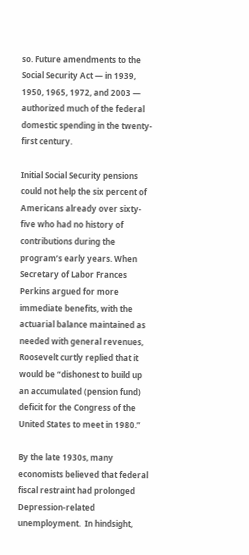so. Future amendments to the Social Security Act — in 1939, 1950, 1965, 1972, and 2003 — authorized much of the federal domestic spending in the twenty-first century.

Initial Social Security pensions could not help the six percent of Americans already over sixty-five who had no history of contributions during the program’s early years. When Secretary of Labor Frances Perkins argued for more immediate benefits, with the actuarial balance maintained as needed with general revenues, Roosevelt curtly replied that it would be “dishonest to build up an accumulated (pension fund) deficit for the Congress of the United States to meet in 1980.”

By the late 1930s, many economists believed that federal fiscal restraint had prolonged Depression-related unemployment.  In hindsight,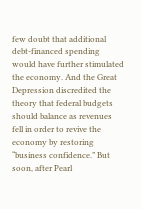few doubt that additional debt-financed spending would have further stimulated the economy. And the Great Depression discredited the theory that federal budgets should balance as revenues fell in order to revive the economy by restoring “business confidence.” But soon, after Pearl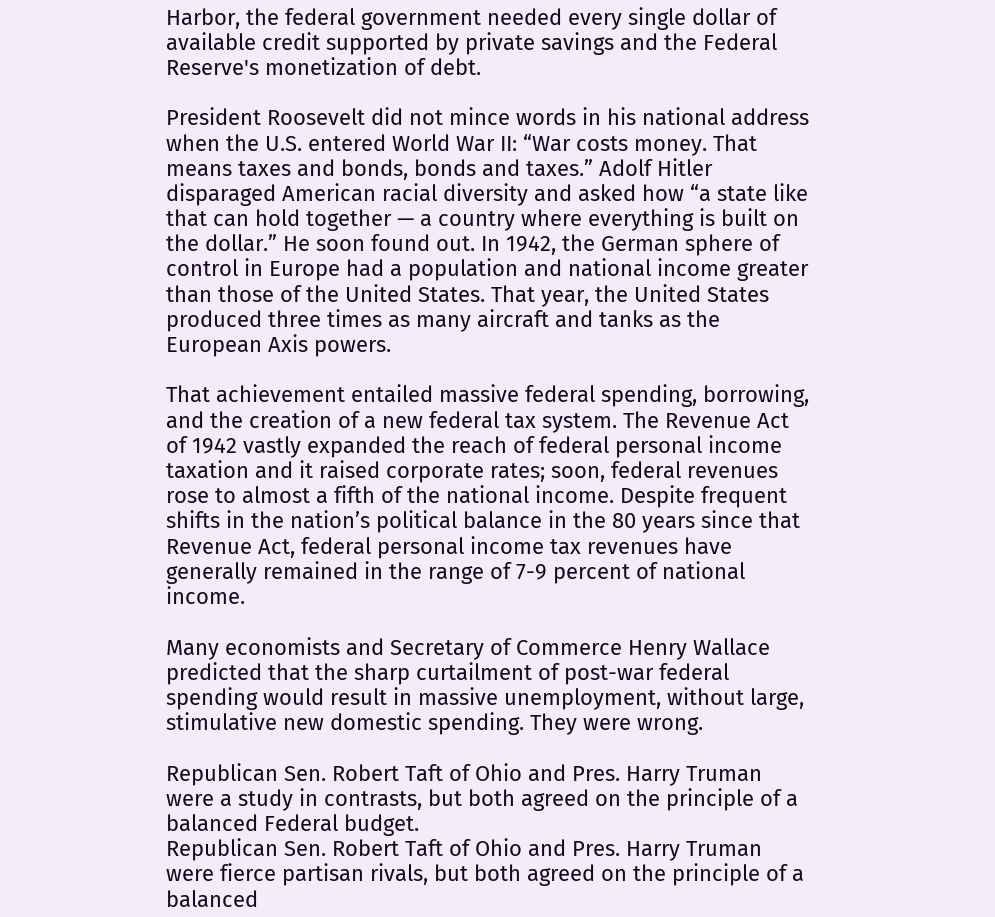Harbor, the federal government needed every single dollar of available credit supported by private savings and the Federal Reserve's monetization of debt.

President Roosevelt did not mince words in his national address when the U.S. entered World War II: “War costs money. That means taxes and bonds, bonds and taxes.” Adolf Hitler disparaged American racial diversity and asked how “a state like that can hold together — a country where everything is built on the dollar.” He soon found out. In 1942, the German sphere of control in Europe had a population and national income greater than those of the United States. That year, the United States produced three times as many aircraft and tanks as the European Axis powers.

That achievement entailed massive federal spending, borrowing, and the creation of a new federal tax system. The Revenue Act of 1942 vastly expanded the reach of federal personal income taxation and it raised corporate rates; soon, federal revenues rose to almost a fifth of the national income. Despite frequent shifts in the nation’s political balance in the 80 years since that Revenue Act, federal personal income tax revenues have generally remained in the range of 7-9 percent of national income.

Many economists and Secretary of Commerce Henry Wallace predicted that the sharp curtailment of post-war federal spending would result in massive unemployment, without large, stimulative new domestic spending. They were wrong.

Republican Sen. Robert Taft of Ohio and Pres. Harry Truman were a study in contrasts, but both agreed on the principle of a balanced Federal budget.
Republican Sen. Robert Taft of Ohio and Pres. Harry Truman were fierce partisan rivals, but both agreed on the principle of a balanced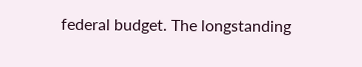federal budget. The longstanding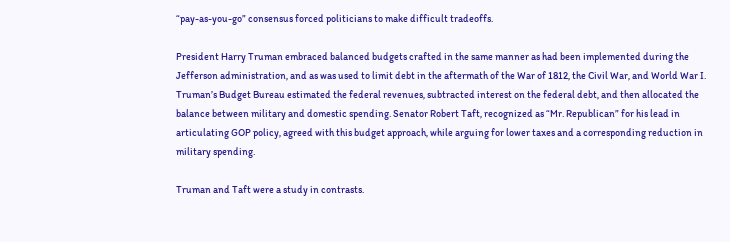“pay-as-you-go” consensus forced politicians to make difficult tradeoffs.

President Harry Truman embraced balanced budgets crafted in the same manner as had been implemented during the Jefferson administration, and as was used to limit debt in the aftermath of the War of 1812, the Civil War, and World War I. Truman’s Budget Bureau estimated the federal revenues, subtracted interest on the federal debt, and then allocated the balance between military and domestic spending. Senator Robert Taft, recognized as “Mr. Republican” for his lead in articulating GOP policy, agreed with this budget approach, while arguing for lower taxes and a corresponding reduction in military spending.

Truman and Taft were a study in contrasts.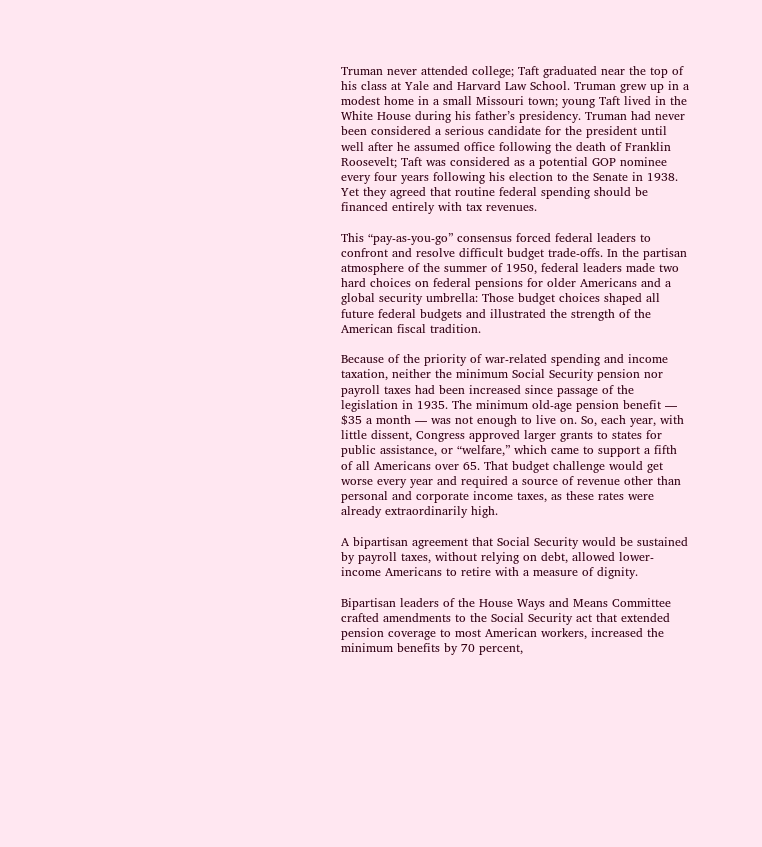Truman never attended college; Taft graduated near the top of his class at Yale and Harvard Law School. Truman grew up in a modest home in a small Missouri town; young Taft lived in the White House during his father’s presidency. Truman had never been considered a serious candidate for the president until well after he assumed office following the death of Franklin Roosevelt; Taft was considered as a potential GOP nominee every four years following his election to the Senate in 1938. Yet they agreed that routine federal spending should be financed entirely with tax revenues.

This “pay-as-you-go” consensus forced federal leaders to confront and resolve difficult budget trade-offs. In the partisan atmosphere of the summer of 1950, federal leaders made two hard choices on federal pensions for older Americans and a global security umbrella: Those budget choices shaped all future federal budgets and illustrated the strength of the American fiscal tradition.

Because of the priority of war-related spending and income taxation, neither the minimum Social Security pension nor payroll taxes had been increased since passage of the legislation in 1935. The minimum old-age pension benefit — $35 a month — was not enough to live on. So, each year, with little dissent, Congress approved larger grants to states for public assistance, or “welfare,” which came to support a fifth of all Americans over 65. That budget challenge would get worse every year and required a source of revenue other than personal and corporate income taxes, as these rates were already extraordinarily high.

A bipartisan agreement that Social Security would be sustained by payroll taxes, without relying on debt, allowed lower-income Americans to retire with a measure of dignity.

Bipartisan leaders of the House Ways and Means Committee crafted amendments to the Social Security act that extended pension coverage to most American workers, increased the minimum benefits by 70 percent,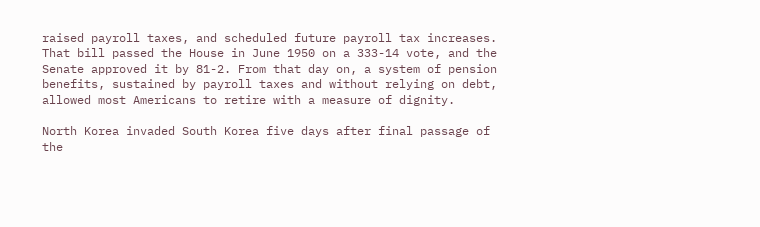raised payroll taxes, and scheduled future payroll tax increases. That bill passed the House in June 1950 on a 333-14 vote, and the Senate approved it by 81-2. From that day on, a system of pension benefits, sustained by payroll taxes and without relying on debt, allowed most Americans to retire with a measure of dignity.

North Korea invaded South Korea five days after final passage of the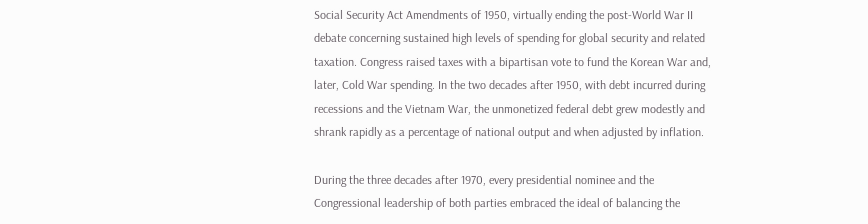Social Security Act Amendments of 1950, virtually ending the post-World War II debate concerning sustained high levels of spending for global security and related taxation. Congress raised taxes with a bipartisan vote to fund the Korean War and, later, Cold War spending. In the two decades after 1950, with debt incurred during recessions and the Vietnam War, the unmonetized federal debt grew modestly and shrank rapidly as a percentage of national output and when adjusted by inflation.

During the three decades after 1970, every presidential nominee and the Congressional leadership of both parties embraced the ideal of balancing the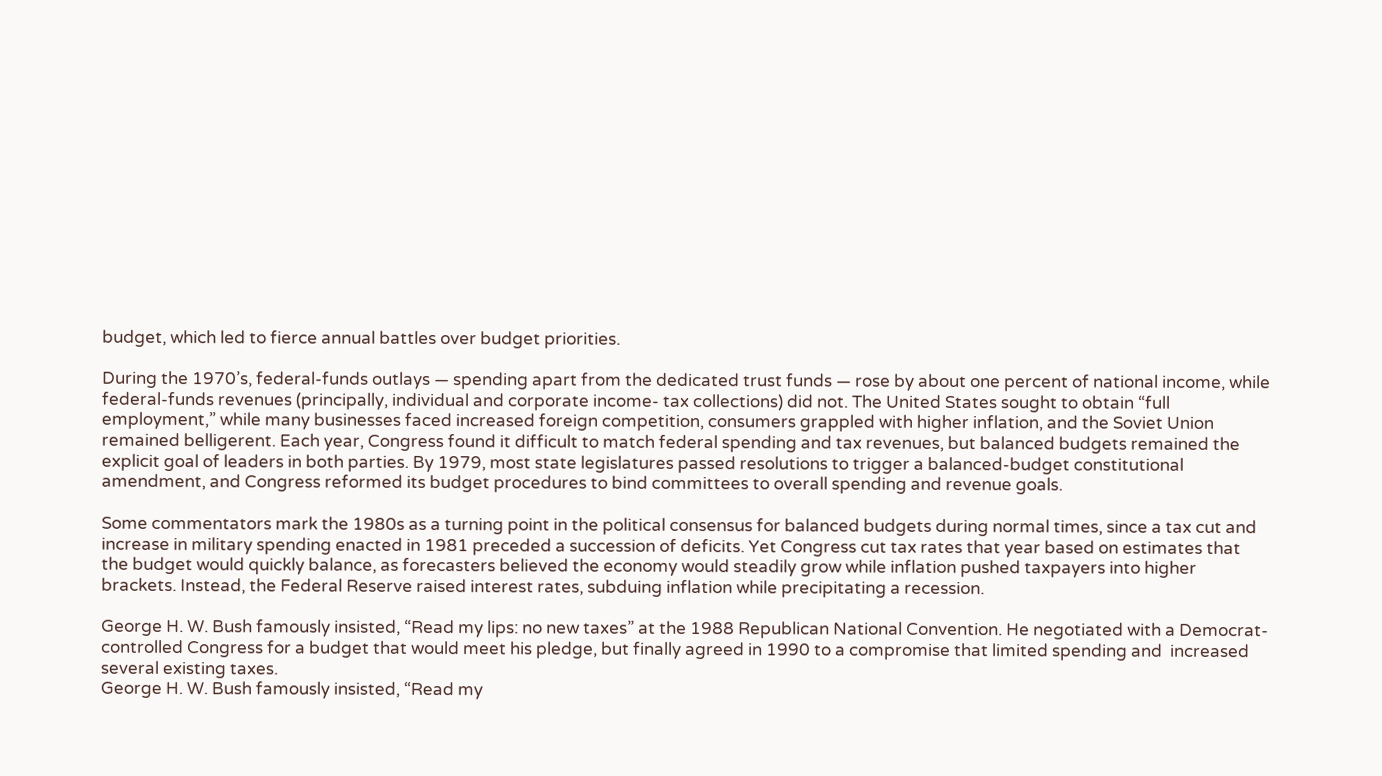budget, which led to fierce annual battles over budget priorities.

During the 1970’s, federal-funds outlays — spending apart from the dedicated trust funds — rose by about one percent of national income, while federal-funds revenues (principally, individual and corporate income- tax collections) did not. The United States sought to obtain “full employment,” while many businesses faced increased foreign competition, consumers grappled with higher inflation, and the Soviet Union remained belligerent. Each year, Congress found it difficult to match federal spending and tax revenues, but balanced budgets remained the explicit goal of leaders in both parties. By 1979, most state legislatures passed resolutions to trigger a balanced-budget constitutional amendment, and Congress reformed its budget procedures to bind committees to overall spending and revenue goals.

Some commentators mark the 1980s as a turning point in the political consensus for balanced budgets during normal times, since a tax cut and increase in military spending enacted in 1981 preceded a succession of deficits. Yet Congress cut tax rates that year based on estimates that the budget would quickly balance, as forecasters believed the economy would steadily grow while inflation pushed taxpayers into higher brackets. Instead, the Federal Reserve raised interest rates, subduing inflation while precipitating a recession.

George H. W. Bush famously insisted, “Read my lips: no new taxes” at the 1988 Republican National Convention. He negotiated with a Democrat-controlled Congress for a budget that would meet his pledge, but finally agreed in 1990 to a compromise that limited spending and  increased several existing taxes.
George H. W. Bush famously insisted, “Read my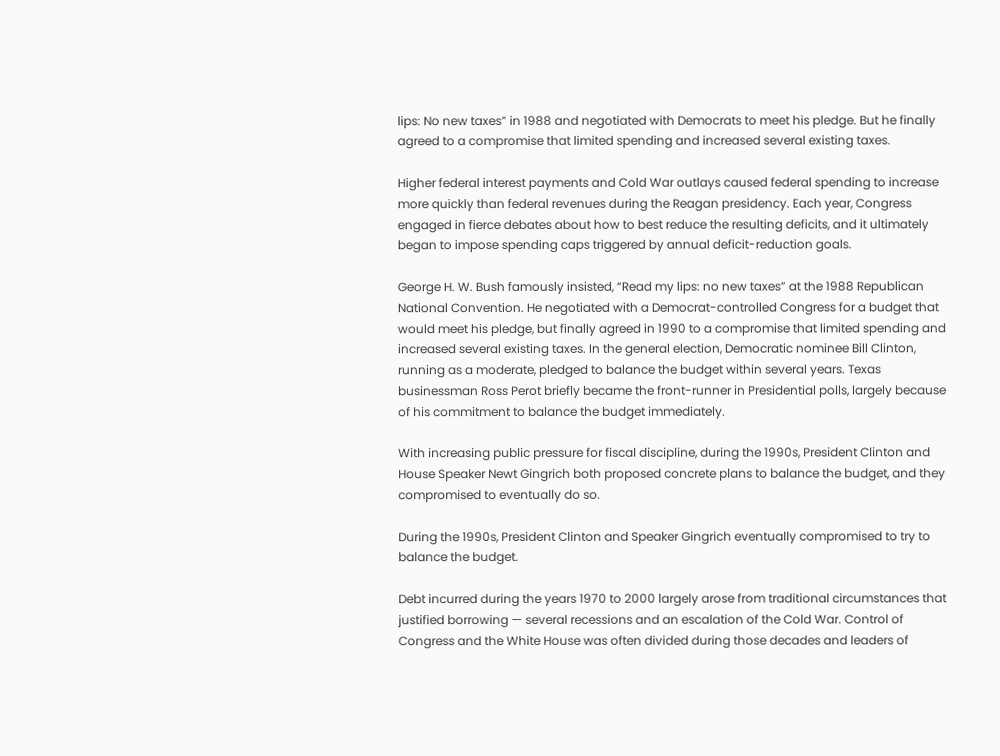lips: No new taxes” in 1988 and negotiated with Democrats to meet his pledge. But he finally agreed to a compromise that limited spending and increased several existing taxes.

Higher federal interest payments and Cold War outlays caused federal spending to increase more quickly than federal revenues during the Reagan presidency. Each year, Congress engaged in fierce debates about how to best reduce the resulting deficits, and it ultimately began to impose spending caps triggered by annual deficit-reduction goals.

George H. W. Bush famously insisted, “Read my lips: no new taxes” at the 1988 Republican National Convention. He negotiated with a Democrat-controlled Congress for a budget that would meet his pledge, but finally agreed in 1990 to a compromise that limited spending and increased several existing taxes. In the general election, Democratic nominee Bill Clinton, running as a moderate, pledged to balance the budget within several years. Texas businessman Ross Perot briefly became the front-runner in Presidential polls, largely because of his commitment to balance the budget immediately.

With increasing public pressure for fiscal discipline, during the 1990s, President Clinton and House Speaker Newt Gingrich both proposed concrete plans to balance the budget, and they compromised to eventually do so.

During the 1990s, President Clinton and Speaker Gingrich eventually compromised to try to balance the budget.

Debt incurred during the years 1970 to 2000 largely arose from traditional circumstances that justified borrowing — several recessions and an escalation of the Cold War. Control of Congress and the White House was often divided during those decades and leaders of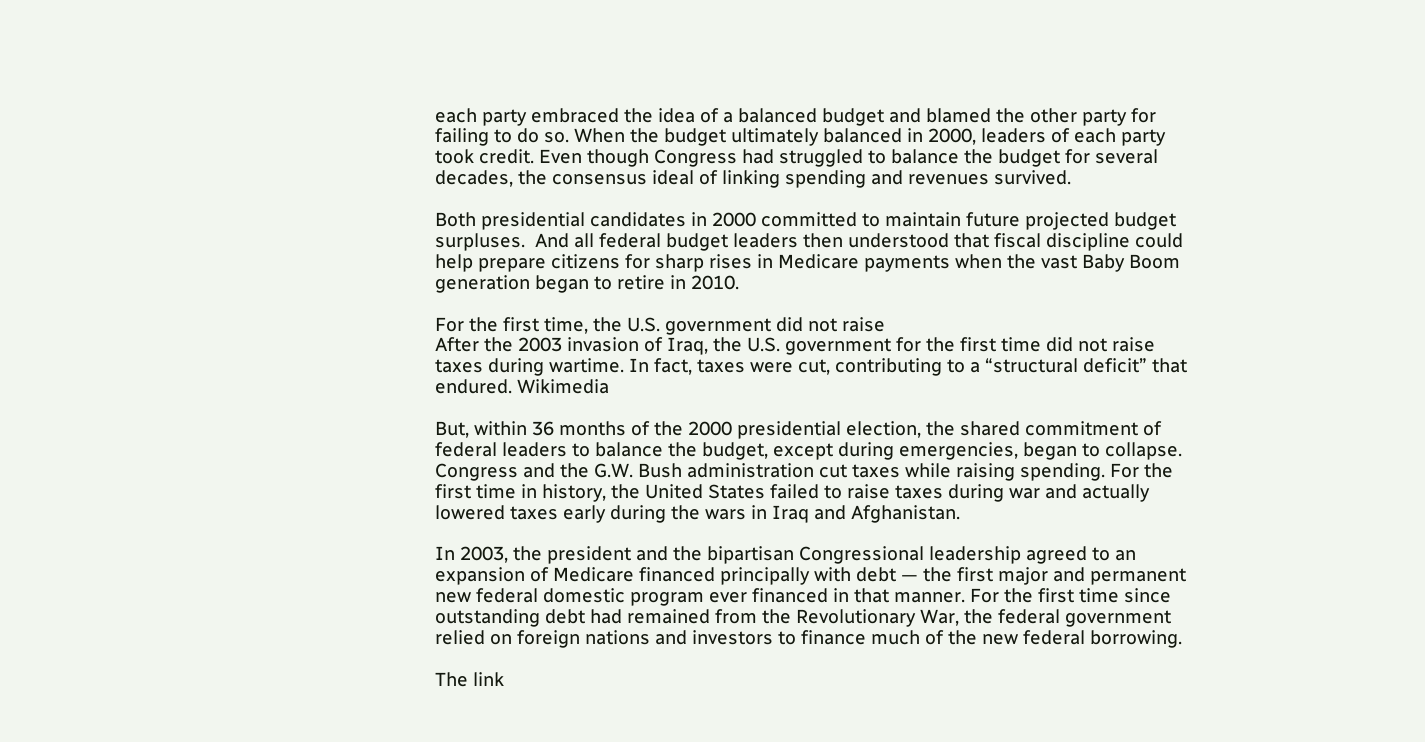each party embraced the idea of a balanced budget and blamed the other party for failing to do so. When the budget ultimately balanced in 2000, leaders of each party took credit. Even though Congress had struggled to balance the budget for several decades, the consensus ideal of linking spending and revenues survived.

Both presidential candidates in 2000 committed to maintain future projected budget surpluses.  And all federal budget leaders then understood that fiscal discipline could help prepare citizens for sharp rises in Medicare payments when the vast Baby Boom generation began to retire in 2010.

For the first time, the U.S. government did not raise
After the 2003 invasion of Iraq, the U.S. government for the first time did not raise taxes during wartime. In fact, taxes were cut, contributing to a “structural deficit” that endured. Wikimedia

But, within 36 months of the 2000 presidential election, the shared commitment of federal leaders to balance the budget, except during emergencies, began to collapse. Congress and the G.W. Bush administration cut taxes while raising spending. For the first time in history, the United States failed to raise taxes during war and actually lowered taxes early during the wars in Iraq and Afghanistan.

In 2003, the president and the bipartisan Congressional leadership agreed to an expansion of Medicare financed principally with debt — the first major and permanent new federal domestic program ever financed in that manner. For the first time since outstanding debt had remained from the Revolutionary War, the federal government relied on foreign nations and investors to finance much of the new federal borrowing.

The link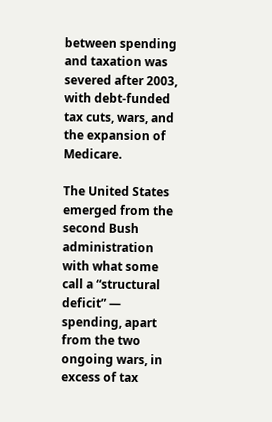between spending and taxation was severed after 2003, with debt-funded tax cuts, wars, and the expansion of Medicare.

The United States emerged from the second Bush administration with what some call a “structural deficit” — spending, apart from the two ongoing wars, in excess of tax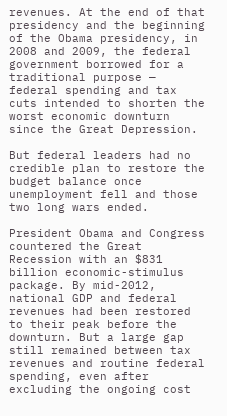revenues. At the end of that presidency and the beginning of the Obama presidency, in 2008 and 2009, the federal government borrowed for a traditional purpose — federal spending and tax cuts intended to shorten the worst economic downturn since the Great Depression.

But federal leaders had no credible plan to restore the budget balance once unemployment fell and those two long wars ended.

President Obama and Congress countered the Great Recession with an $831 billion economic-stimulus package. By mid-2012, national GDP and federal revenues had been restored to their peak before the downturn. But a large gap still remained between tax revenues and routine federal spending, even after excluding the ongoing cost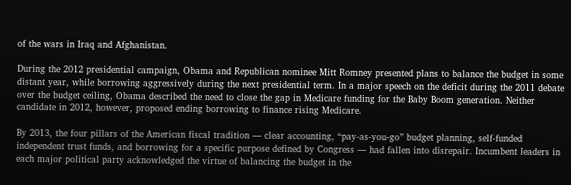of the wars in Iraq and Afghanistan.

During the 2012 presidential campaign, Obama and Republican nominee Mitt Romney presented plans to balance the budget in some distant year, while borrowing aggressively during the next presidential term. In a major speech on the deficit during the 2011 debate over the budget ceiling, Obama described the need to close the gap in Medicare funding for the Baby Boom generation. Neither candidate in 2012, however, proposed ending borrowing to finance rising Medicare.

By 2013, the four pillars of the American fiscal tradition — clear accounting, “pay-as-you-go” budget planning, self-funded independent trust funds, and borrowing for a specific purpose defined by Congress — had fallen into disrepair. Incumbent leaders in each major political party acknowledged the virtue of balancing the budget in the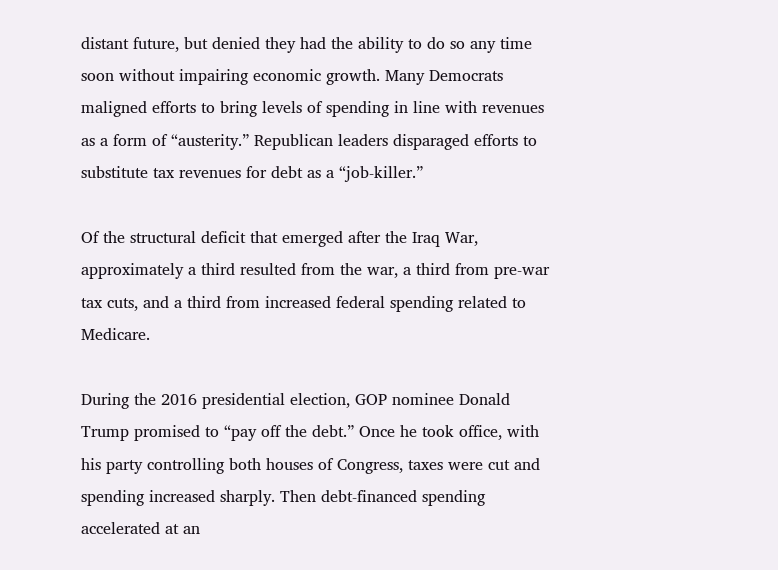distant future, but denied they had the ability to do so any time soon without impairing economic growth. Many Democrats maligned efforts to bring levels of spending in line with revenues as a form of “austerity.” Republican leaders disparaged efforts to substitute tax revenues for debt as a “job-killer.”

Of the structural deficit that emerged after the Iraq War, approximately a third resulted from the war, a third from pre-war tax cuts, and a third from increased federal spending related to Medicare.

During the 2016 presidential election, GOP nominee Donald Trump promised to “pay off the debt.” Once he took office, with his party controlling both houses of Congress, taxes were cut and spending increased sharply. Then debt-financed spending accelerated at an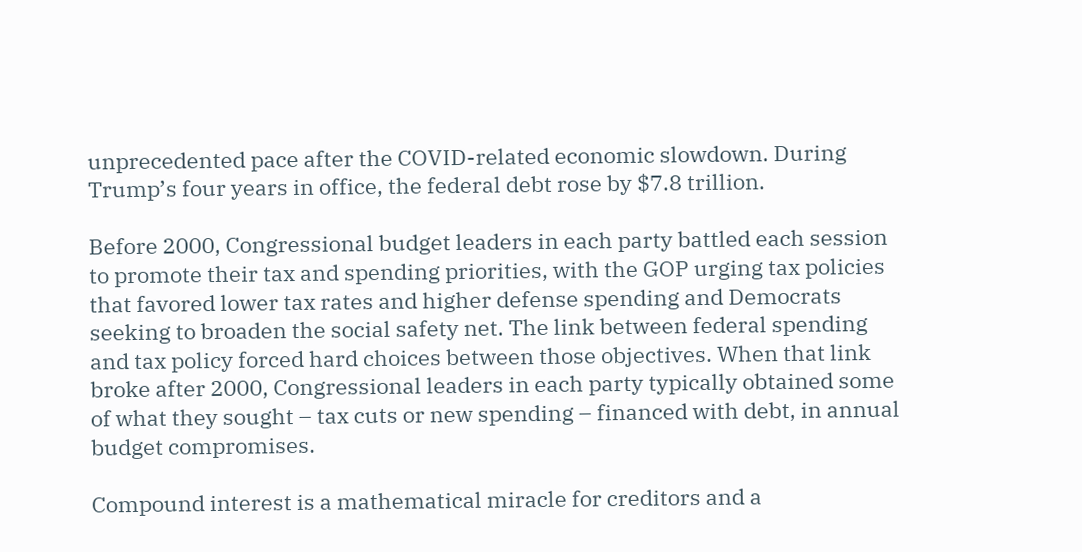unprecedented pace after the COVID-related economic slowdown. During Trump’s four years in office, the federal debt rose by $7.8 trillion.

Before 2000, Congressional budget leaders in each party battled each session to promote their tax and spending priorities, with the GOP urging tax policies that favored lower tax rates and higher defense spending and Democrats seeking to broaden the social safety net. The link between federal spending and tax policy forced hard choices between those objectives. When that link broke after 2000, Congressional leaders in each party typically obtained some of what they sought – tax cuts or new spending – financed with debt, in annual budget compromises.

Compound interest is a mathematical miracle for creditors and a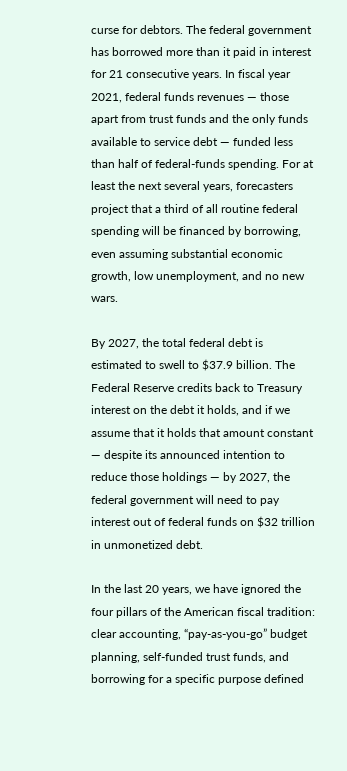curse for debtors. The federal government has borrowed more than it paid in interest for 21 consecutive years. In fiscal year 2021, federal funds revenues — those apart from trust funds and the only funds available to service debt — funded less than half of federal-funds spending. For at least the next several years, forecasters project that a third of all routine federal spending will be financed by borrowing, even assuming substantial economic growth, low unemployment, and no new wars.

By 2027, the total federal debt is estimated to swell to $37.9 billion. The Federal Reserve credits back to Treasury interest on the debt it holds, and if we assume that it holds that amount constant — despite its announced intention to reduce those holdings — by 2027, the federal government will need to pay interest out of federal funds on $32 trillion in unmonetized debt.

In the last 20 years, we have ignored the four pillars of the American fiscal tradition: clear accounting, “pay-as-you-go” budget planning, self-funded trust funds, and borrowing for a specific purpose defined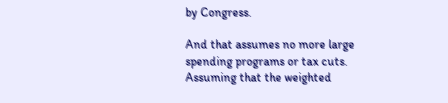by Congress.

And that assumes no more large spending programs or tax cuts. Assuming that the weighted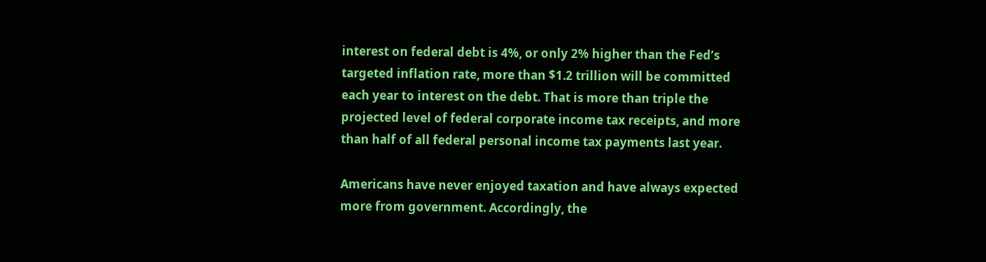interest on federal debt is 4%, or only 2% higher than the Fed’s targeted inflation rate, more than $1.2 trillion will be committed each year to interest on the debt. That is more than triple the projected level of federal corporate income tax receipts, and more than half of all federal personal income tax payments last year.

Americans have never enjoyed taxation and have always expected more from government. Accordingly, the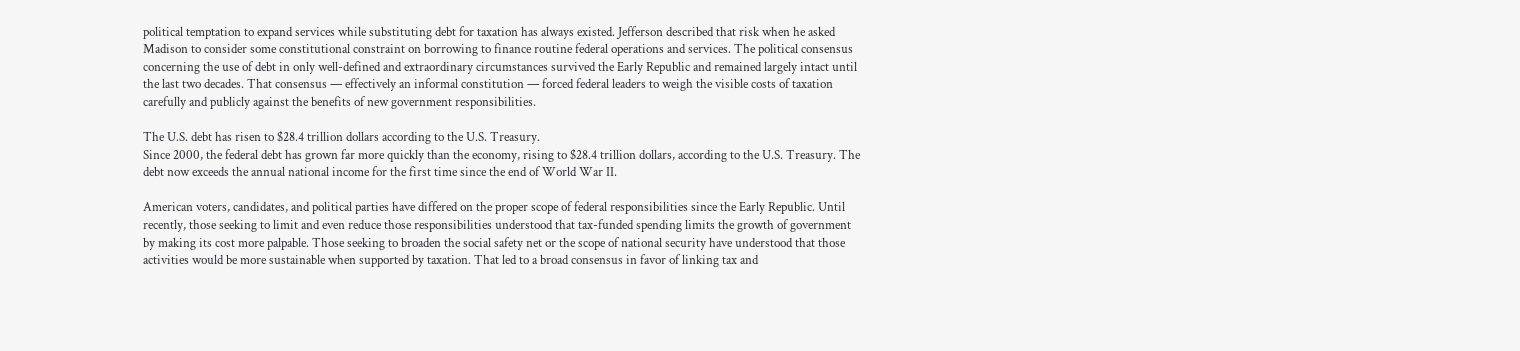political temptation to expand services while substituting debt for taxation has always existed. Jefferson described that risk when he asked Madison to consider some constitutional constraint on borrowing to finance routine federal operations and services. The political consensus concerning the use of debt in only well-defined and extraordinary circumstances survived the Early Republic and remained largely intact until the last two decades. That consensus — effectively an informal constitution — forced federal leaders to weigh the visible costs of taxation carefully and publicly against the benefits of new government responsibilities.

The U.S. debt has risen to $28.4 trillion dollars according to the U.S. Treasury.
Since 2000, the federal debt has grown far more quickly than the economy, rising to $28.4 trillion dollars, according to the U.S. Treasury. The debt now exceeds the annual national income for the first time since the end of World War II.

American voters, candidates, and political parties have differed on the proper scope of federal responsibilities since the Early Republic. Until recently, those seeking to limit and even reduce those responsibilities understood that tax-funded spending limits the growth of government by making its cost more palpable. Those seeking to broaden the social safety net or the scope of national security have understood that those activities would be more sustainable when supported by taxation. That led to a broad consensus in favor of linking tax and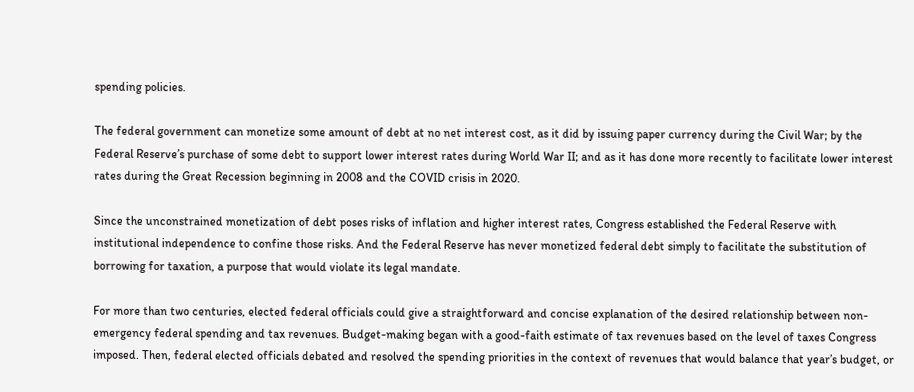spending policies.

The federal government can monetize some amount of debt at no net interest cost, as it did by issuing paper currency during the Civil War; by the Federal Reserve’s purchase of some debt to support lower interest rates during World War II; and as it has done more recently to facilitate lower interest rates during the Great Recession beginning in 2008 and the COVID crisis in 2020.

Since the unconstrained monetization of debt poses risks of inflation and higher interest rates, Congress established the Federal Reserve with institutional independence to confine those risks. And the Federal Reserve has never monetized federal debt simply to facilitate the substitution of borrowing for taxation, a purpose that would violate its legal mandate.

For more than two centuries, elected federal officials could give a straightforward and concise explanation of the desired relationship between non-emergency federal spending and tax revenues. Budget-making began with a good-faith estimate of tax revenues based on the level of taxes Congress imposed. Then, federal elected officials debated and resolved the spending priorities in the context of revenues that would balance that year’s budget, or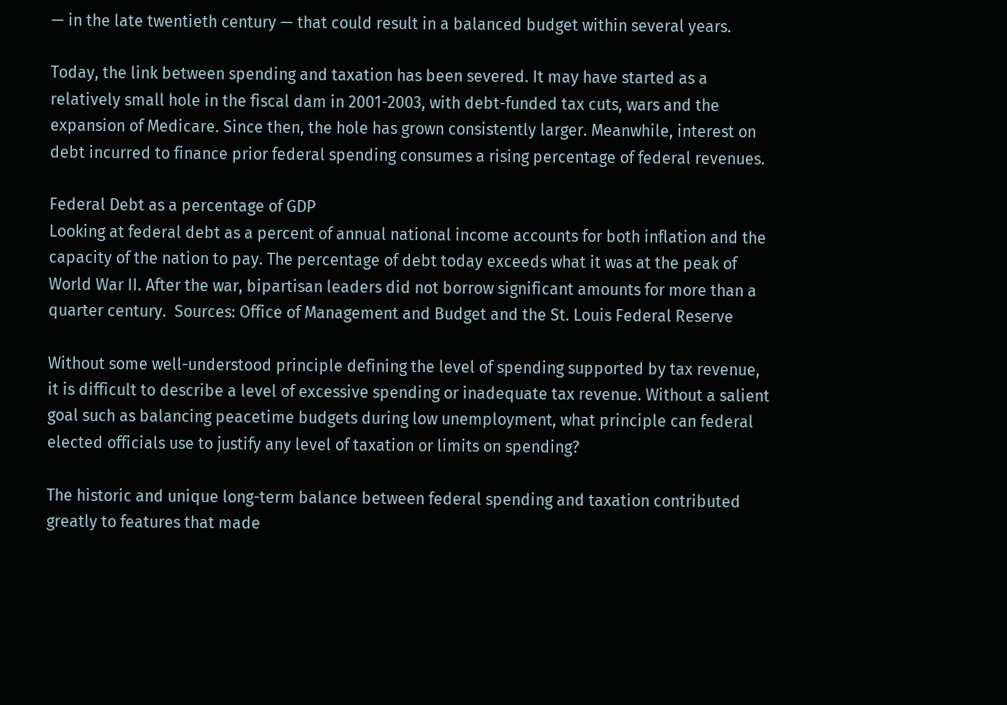— in the late twentieth century — that could result in a balanced budget within several years.

Today, the link between spending and taxation has been severed. It may have started as a relatively small hole in the fiscal dam in 2001-2003, with debt-funded tax cuts, wars and the expansion of Medicare. Since then, the hole has grown consistently larger. Meanwhile, interest on debt incurred to finance prior federal spending consumes a rising percentage of federal revenues.

Federal Debt as a percentage of GDP
Looking at federal debt as a percent of annual national income accounts for both inflation and the capacity of the nation to pay. The percentage of debt today exceeds what it was at the peak of World War II. After the war, bipartisan leaders did not borrow significant amounts for more than a quarter century.  Sources: Office of Management and Budget and the St. Louis Federal Reserve

Without some well-understood principle defining the level of spending supported by tax revenue, it is difficult to describe a level of excessive spending or inadequate tax revenue. Without a salient goal such as balancing peacetime budgets during low unemployment, what principle can federal elected officials use to justify any level of taxation or limits on spending?

The historic and unique long-term balance between federal spending and taxation contributed greatly to features that made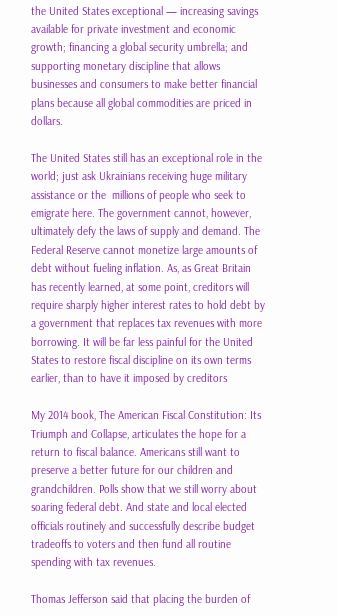the United States exceptional — increasing savings available for private investment and economic growth; financing a global security umbrella; and supporting monetary discipline that allows businesses and consumers to make better financial plans because all global commodities are priced in dollars.

The United States still has an exceptional role in the world; just ask Ukrainians receiving huge military assistance or the  millions of people who seek to emigrate here. The government cannot, however, ultimately defy the laws of supply and demand. The Federal Reserve cannot monetize large amounts of debt without fueling inflation. As, as Great Britain has recently learned, at some point, creditors will require sharply higher interest rates to hold debt by a government that replaces tax revenues with more borrowing. It will be far less painful for the United States to restore fiscal discipline on its own terms earlier, than to have it imposed by creditors

My 2014 book, The American Fiscal Constitution: Its Triumph and Collapse, articulates the hope for a return to fiscal balance. Americans still want to preserve a better future for our children and grandchildren. Polls show that we still worry about soaring federal debt. And state and local elected officials routinely and successfully describe budget tradeoffs to voters and then fund all routine spending with tax revenues.

Thomas Jefferson said that placing the burden of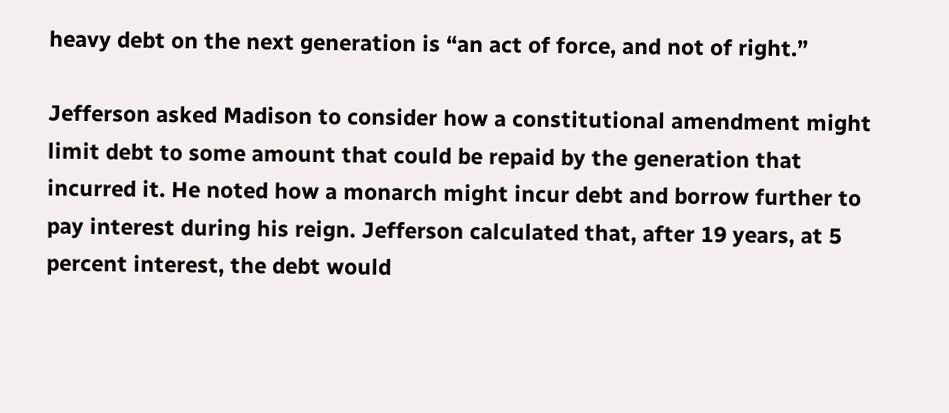heavy debt on the next generation is “an act of force, and not of right.”

Jefferson asked Madison to consider how a constitutional amendment might limit debt to some amount that could be repaid by the generation that incurred it. He noted how a monarch might incur debt and borrow further to pay interest during his reign. Jefferson calculated that, after 19 years, at 5 percent interest, the debt would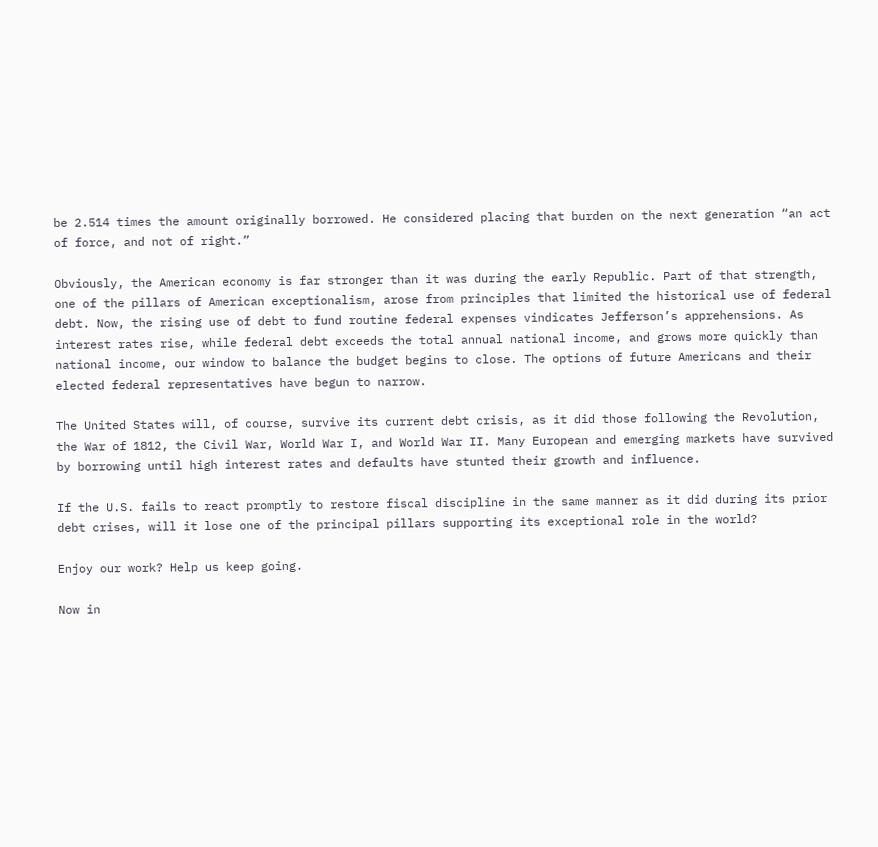be 2.514 times the amount originally borrowed. He considered placing that burden on the next generation “an act of force, and not of right.”

Obviously, the American economy is far stronger than it was during the early Republic. Part of that strength, one of the pillars of American exceptionalism, arose from principles that limited the historical use of federal debt. Now, the rising use of debt to fund routine federal expenses vindicates Jefferson’s apprehensions. As interest rates rise, while federal debt exceeds the total annual national income, and grows more quickly than national income, our window to balance the budget begins to close. The options of future Americans and their elected federal representatives have begun to narrow.

The United States will, of course, survive its current debt crisis, as it did those following the Revolution, the War of 1812, the Civil War, World War I, and World War II. Many European and emerging markets have survived by borrowing until high interest rates and defaults have stunted their growth and influence.

If the U.S. fails to react promptly to restore fiscal discipline in the same manner as it did during its prior debt crises, will it lose one of the principal pillars supporting its exceptional role in the world?

Enjoy our work? Help us keep going.

Now in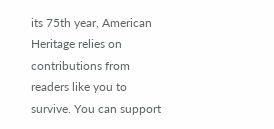its 75th year, American Heritage relies on contributions from readers like you to survive. You can support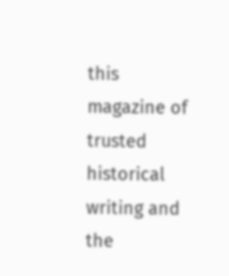this magazine of trusted historical writing and the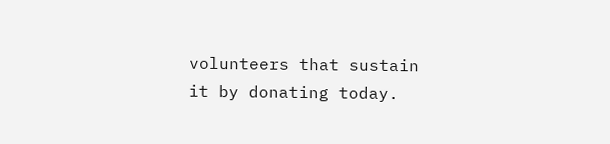volunteers that sustain it by donating today.